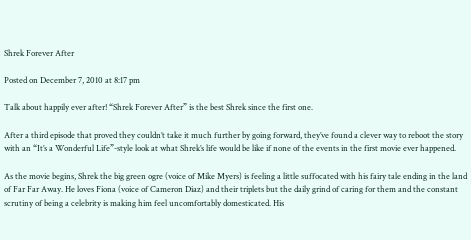Shrek Forever After

Posted on December 7, 2010 at 8:17 pm

Talk about happily ever after! “Shrek Forever After” is the best Shrek since the first one.

After a third episode that proved they couldn’t take it much further by going forward, they’ve found a clever way to reboot the story with an “It’s a Wonderful Life”-style look at what Shrek’s life would be like if none of the events in the first movie ever happened.

As the movie begins, Shrek the big green ogre (voice of Mike Myers) is feeling a little suffocated with his fairy tale ending in the land of Far Far Away. He loves Fiona (voice of Cameron Diaz) and their triplets but the daily grind of caring for them and the constant scrutiny of being a celebrity is making him feel uncomfortably domesticated. His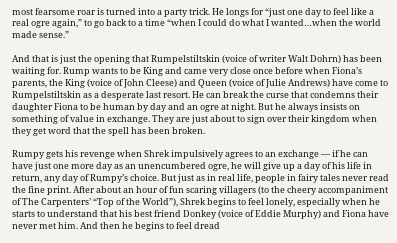most fearsome roar is turned into a party trick. He longs for “just one day to feel like a real ogre again,” to go back to a time “when I could do what I wanted…when the world made sense.”

And that is just the opening that Rumpelstiltskin (voice of writer Walt Dohrn) has been waiting for. Rump wants to be King and came very close once before when Fiona’s parents, the King (voice of John Cleese) and Queen (voice of Julie Andrews) have come to Rumpelstiltskin as a desperate last resort. He can break the curse that condemns their daughter Fiona to be human by day and an ogre at night. But he always insists on something of value in exchange. They are just about to sign over their kingdom when they get word that the spell has been broken.

Rumpy gets his revenge when Shrek impulsively agrees to an exchange — if he can have just one more day as an unencumbered ogre, he will give up a day of his life in return, any day of Rumpy’s choice. But just as in real life, people in fairy tales never read the fine print. After about an hour of fun scaring villagers (to the cheery accompaniment of The Carpenters’ “Top of the World”), Shrek begins to feel lonely, especially when he starts to understand that his best friend Donkey (voice of Eddie Murphy) and Fiona have never met him. And then he begins to feel dread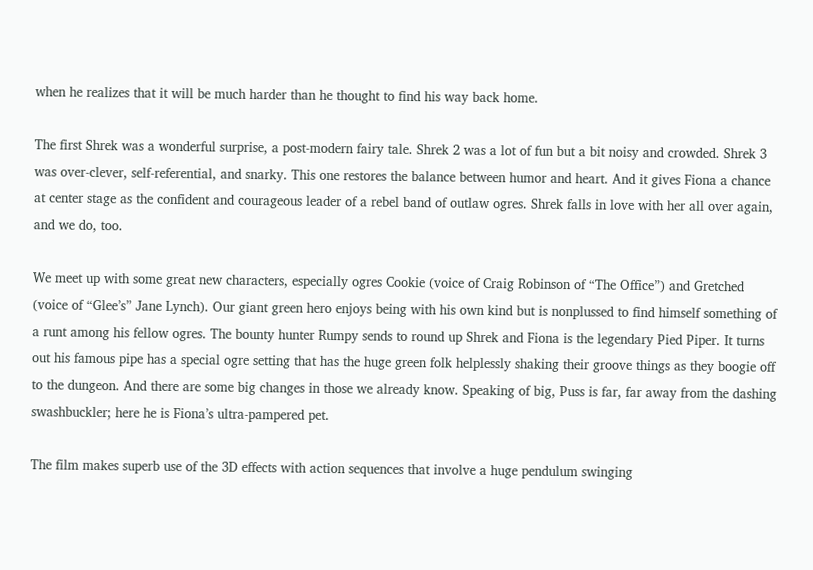when he realizes that it will be much harder than he thought to find his way back home.

The first Shrek was a wonderful surprise, a post-modern fairy tale. Shrek 2 was a lot of fun but a bit noisy and crowded. Shrek 3 was over-clever, self-referential, and snarky. This one restores the balance between humor and heart. And it gives Fiona a chance at center stage as the confident and courageous leader of a rebel band of outlaw ogres. Shrek falls in love with her all over again, and we do, too.

We meet up with some great new characters, especially ogres Cookie (voice of Craig Robinson of “The Office”) and Gretched (voice of “Glee’s” Jane Lynch). Our giant green hero enjoys being with his own kind but is nonplussed to find himself something of a runt among his fellow ogres. The bounty hunter Rumpy sends to round up Shrek and Fiona is the legendary Pied Piper. It turns out his famous pipe has a special ogre setting that has the huge green folk helplessly shaking their groove things as they boogie off to the dungeon. And there are some big changes in those we already know. Speaking of big, Puss is far, far away from the dashing swashbuckler; here he is Fiona’s ultra-pampered pet.

The film makes superb use of the 3D effects with action sequences that involve a huge pendulum swinging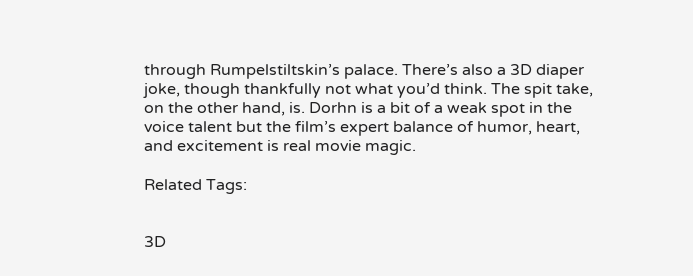through Rumpelstiltskin’s palace. There’s also a 3D diaper joke, though thankfully not what you’d think. The spit take, on the other hand, is. Dorhn is a bit of a weak spot in the voice talent but the film’s expert balance of humor, heart, and excitement is real movie magic.

Related Tags:


3D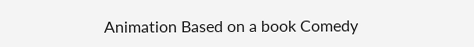Animation Based on a book Comedy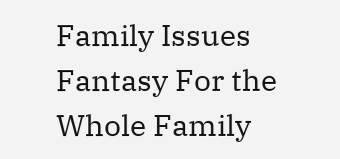Family Issues Fantasy For the Whole Family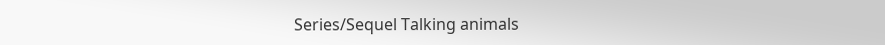Series/Sequel Talking animals